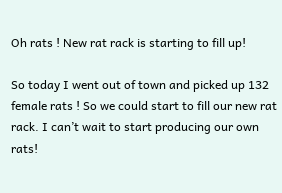Oh rats ! New rat rack is starting to fill up!

So today I went out of town and picked up 132 female rats ! So we could start to fill our new rat rack. I can’t wait to start producing our own rats!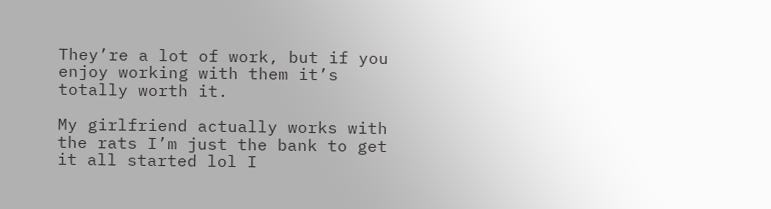They’re a lot of work, but if you enjoy working with them it’s totally worth it.

My girlfriend actually works with the rats I’m just the bank to get it all started lol I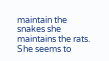maintain the snakes she maintains the rats. She seems to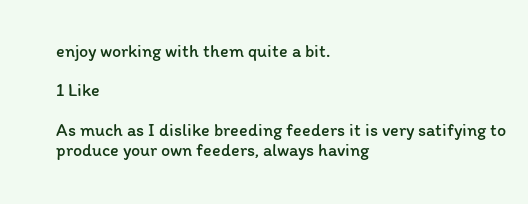enjoy working with them quite a bit.

1 Like

As much as I dislike breeding feeders it is very satifying to produce your own feeders, always having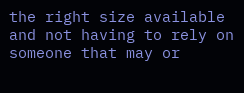the right size available and not having to rely on someone that may or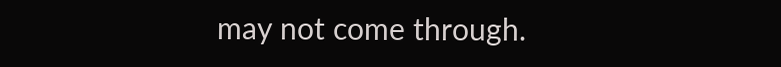may not come through.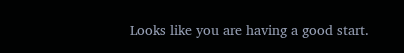Looks like you are having a good start.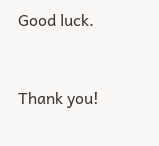Good luck.


Thank you!